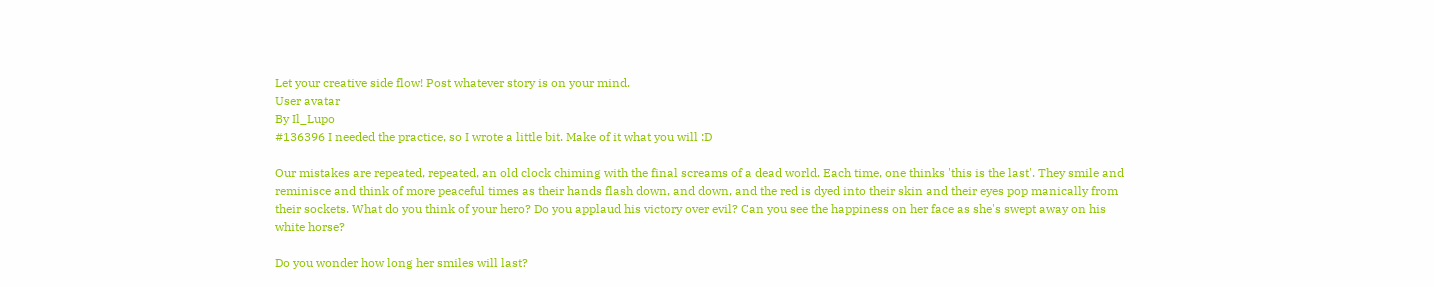Let your creative side flow! Post whatever story is on your mind.
User avatar
By Il_Lupo
#136396 I needed the practice, so I wrote a little bit. Make of it what you will :D

Our mistakes are repeated, repeated, an old clock chiming with the final screams of a dead world. Each time, one thinks 'this is the last'. They smile and reminisce and think of more peaceful times as their hands flash down, and down, and the red is dyed into their skin and their eyes pop manically from their sockets. What do you think of your hero? Do you applaud his victory over evil? Can you see the happiness on her face as she's swept away on his white horse?

Do you wonder how long her smiles will last?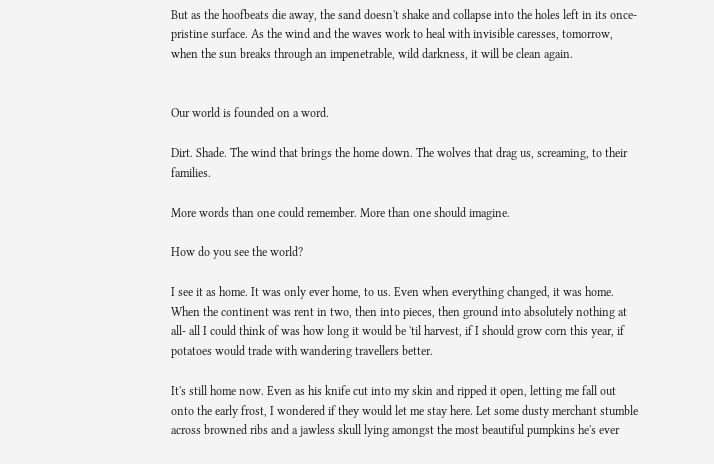But as the hoofbeats die away, the sand doesn't shake and collapse into the holes left in its once-pristine surface. As the wind and the waves work to heal with invisible caresses, tomorrow, when the sun breaks through an impenetrable, wild darkness, it will be clean again.


Our world is founded on a word.

Dirt. Shade. The wind that brings the home down. The wolves that drag us, screaming, to their families.

More words than one could remember. More than one should imagine.

How do you see the world?

I see it as home. It was only ever home, to us. Even when everything changed, it was home. When the continent was rent in two, then into pieces, then ground into absolutely nothing at all- all I could think of was how long it would be 'til harvest, if I should grow corn this year, if potatoes would trade with wandering travellers better.

It's still home now. Even as his knife cut into my skin and ripped it open, letting me fall out onto the early frost, I wondered if they would let me stay here. Let some dusty merchant stumble across browned ribs and a jawless skull lying amongst the most beautiful pumpkins he's ever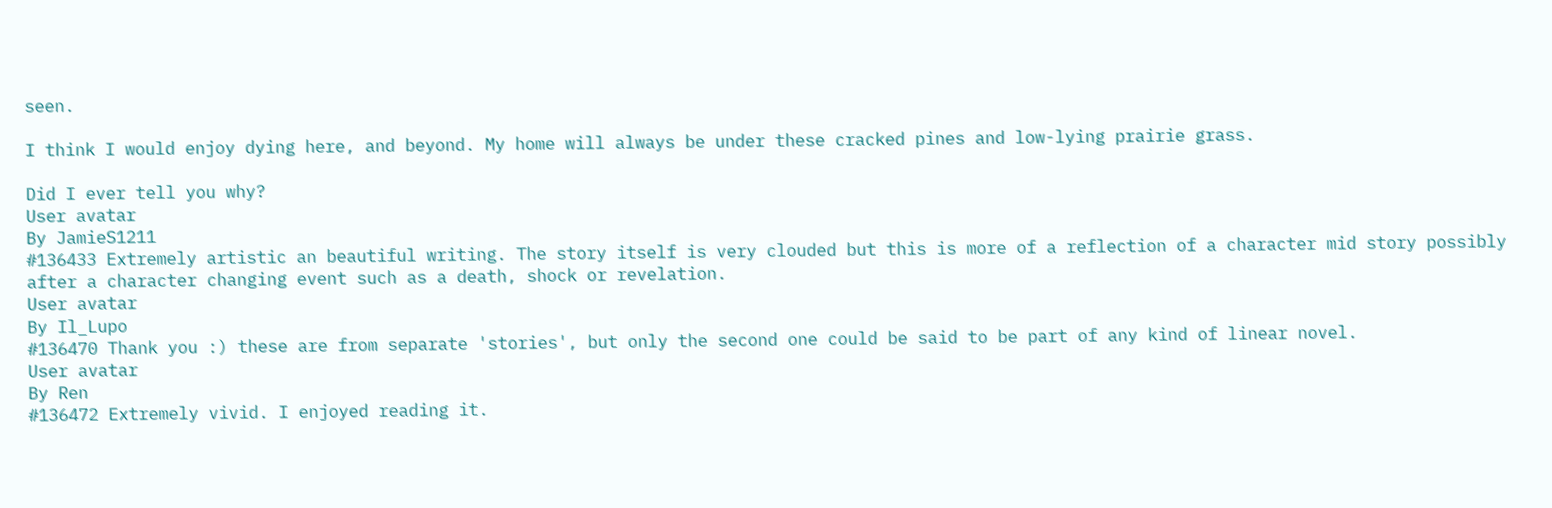seen.

I think I would enjoy dying here, and beyond. My home will always be under these cracked pines and low-lying prairie grass.

Did I ever tell you why?
User avatar
By JamieS1211
#136433 Extremely artistic an beautiful writing. The story itself is very clouded but this is more of a reflection of a character mid story possibly after a character changing event such as a death, shock or revelation.
User avatar
By Il_Lupo
#136470 Thank you :) these are from separate 'stories', but only the second one could be said to be part of any kind of linear novel.
User avatar
By Ren
#136472 Extremely vivid. I enjoyed reading it.